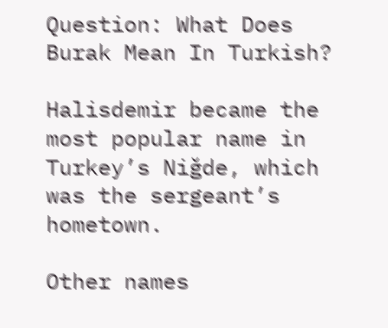Question: What Does Burak Mean In Turkish?

Halisdemir became the most popular name in Turkey’s Niğde, which was the sergeant’s hometown.

Other names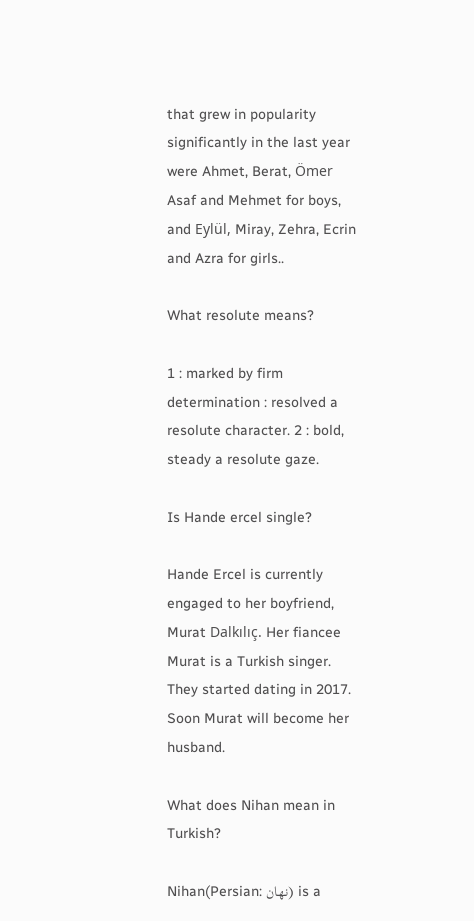that grew in popularity significantly in the last year were Ahmet, Berat, Ömer Asaf and Mehmet for boys, and Eylül, Miray, Zehra, Ecrin and Azra for girls..

What resolute means?

1 : marked by firm determination : resolved a resolute character. 2 : bold, steady a resolute gaze.

Is Hande ercel single?

Hande Ercel is currently engaged to her boyfriend, Murat Dalkılıç. Her fiancee Murat is a Turkish singer. They started dating in 2017. Soon Murat will become her husband.

What does Nihan mean in Turkish?

Nihan(Persian: نهان) is a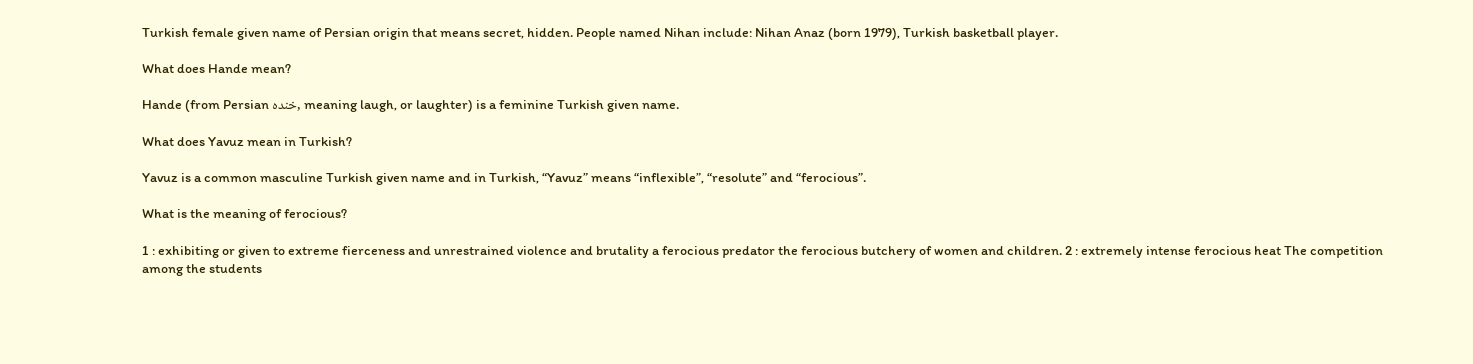Turkish female given name of Persian origin that means secret, hidden. People named Nihan include: Nihan Anaz (born 1979), Turkish basketball player.

What does Hande mean?

Hande (from Persian خنده, meaning laugh, or laughter) is a feminine Turkish given name.

What does Yavuz mean in Turkish?

Yavuz is a common masculine Turkish given name and in Turkish, “Yavuz” means “inflexible”, “resolute” and “ferocious”.

What is the meaning of ferocious?

1 : exhibiting or given to extreme fierceness and unrestrained violence and brutality a ferocious predator the ferocious butchery of women and children. 2 : extremely intense ferocious heat The competition among the students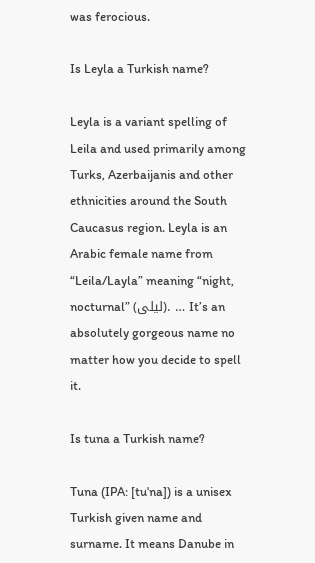was ferocious.

Is Leyla a Turkish name?

Leyla is a variant spelling of Leila and used primarily among Turks, Azerbaijanis and other ethnicities around the South Caucasus region. Leyla is an Arabic female name from “Leila/Layla” meaning “night, nocturnal” (ليلى). … It’s an absolutely gorgeous name no matter how you decide to spell it.

Is tuna a Turkish name?

Tuna (IPA: [tuˈna]) is a unisex Turkish given name and surname. It means Danube in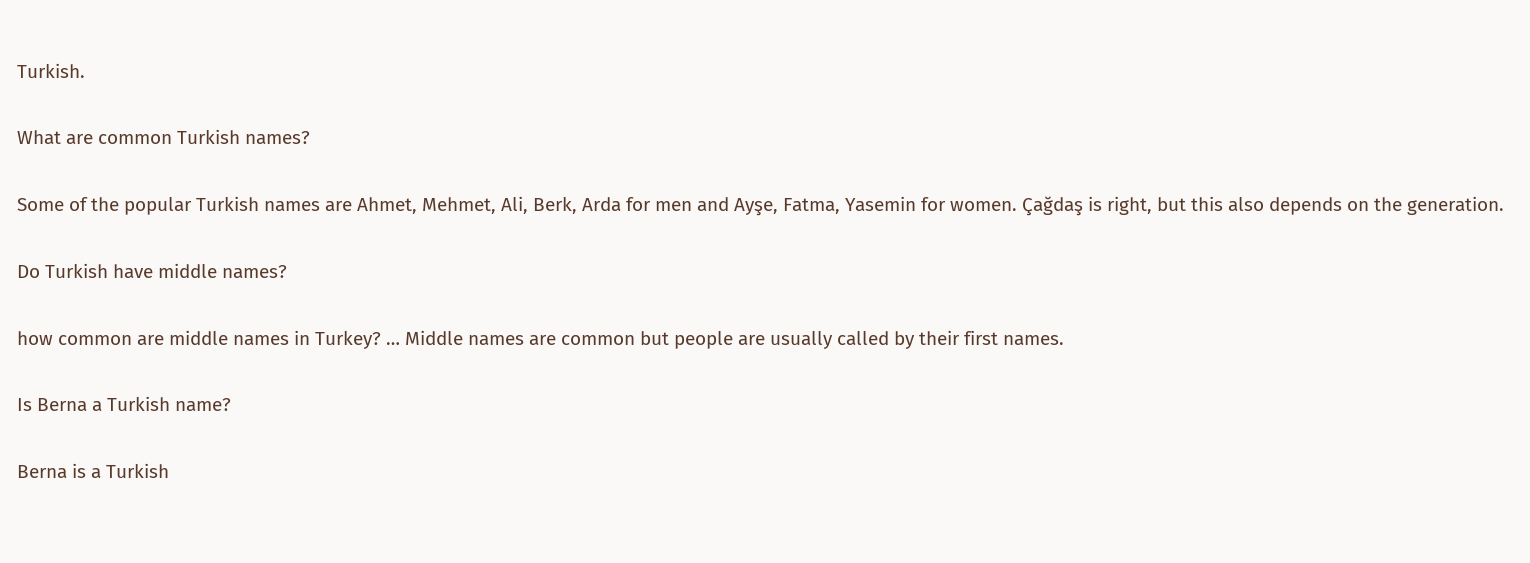Turkish.

What are common Turkish names?

Some of the popular Turkish names are Ahmet, Mehmet, Ali, Berk, Arda for men and Ayşe, Fatma, Yasemin for women. Çağdaş is right, but this also depends on the generation.

Do Turkish have middle names?

how common are middle names in Turkey? … Middle names are common but people are usually called by their first names.

Is Berna a Turkish name?

Berna is a Turkish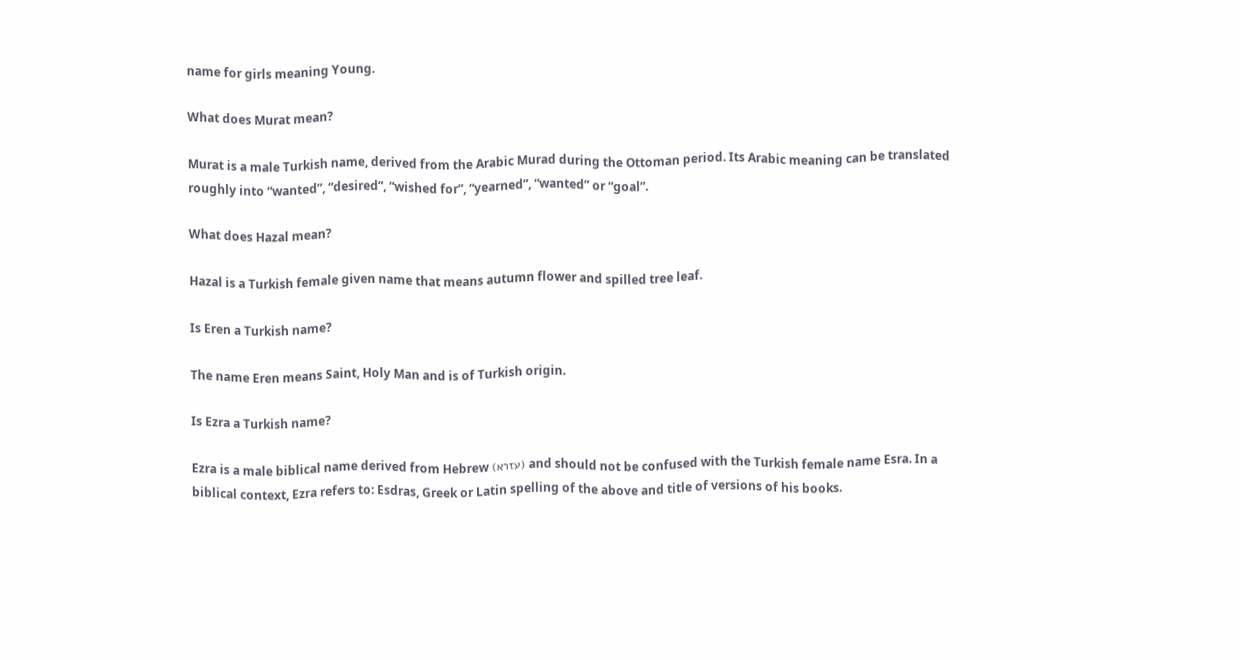name for girls meaning Young.

What does Murat mean?

Murat is a male Turkish name, derived from the Arabic Murad during the Ottoman period. Its Arabic meaning can be translated roughly into “wanted”, “desired”, “wished for”, “yearned”, “wanted” or “goal”.

What does Hazal mean?

Hazal is a Turkish female given name that means autumn flower and spilled tree leaf.

Is Eren a Turkish name?

The name Eren means Saint, Holy Man and is of Turkish origin.

Is Ezra a Turkish name?

Ezra is a male biblical name derived from Hebrew (עזרא) and should not be confused with the Turkish female name Esra. In a biblical context, Ezra refers to: Esdras, Greek or Latin spelling of the above and title of versions of his books.